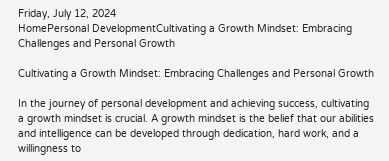Friday, July 12, 2024
HomePersonal DevelopmentCultivating a Growth Mindset: Embracing Challenges and Personal Growth

Cultivating a Growth Mindset: Embracing Challenges and Personal Growth

In the journey of personal development and achieving success, cultivating a growth mindset is crucial. A growth mindset is the belief that our abilities and intelligence can be developed through dedication, hard work, and a willingness to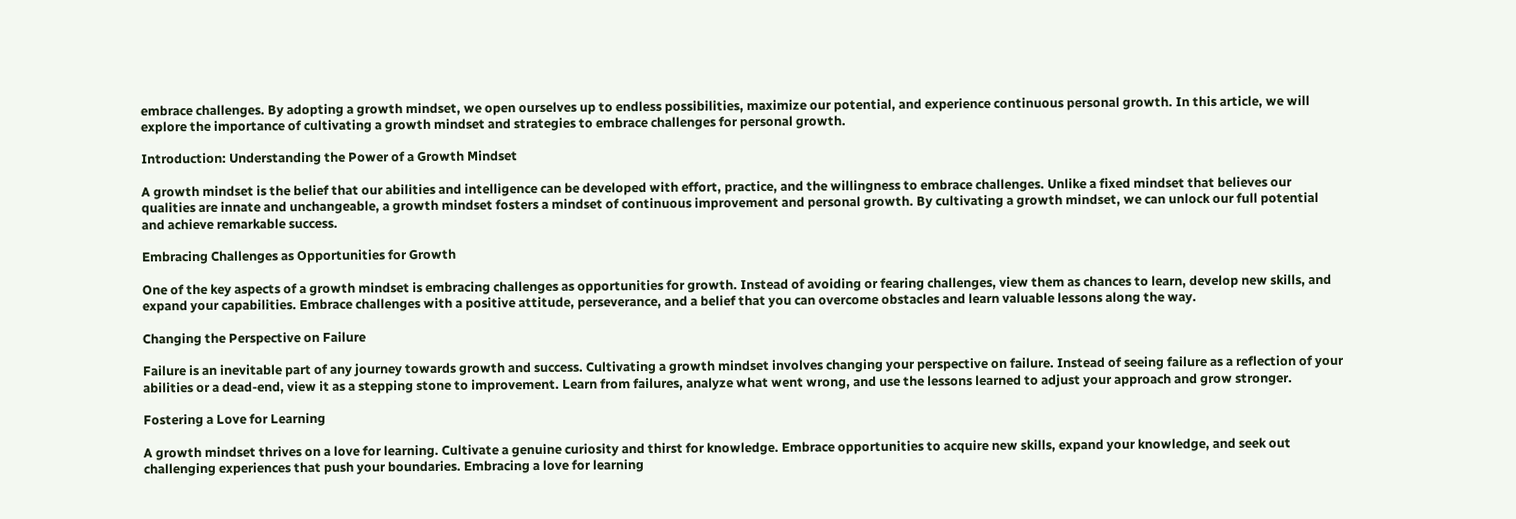embrace challenges. By adopting a growth mindset, we open ourselves up to endless possibilities, maximize our potential, and experience continuous personal growth. In this article, we will explore the importance of cultivating a growth mindset and strategies to embrace challenges for personal growth.

Introduction: Understanding the Power of a Growth Mindset

A growth mindset is the belief that our abilities and intelligence can be developed with effort, practice, and the willingness to embrace challenges. Unlike a fixed mindset that believes our qualities are innate and unchangeable, a growth mindset fosters a mindset of continuous improvement and personal growth. By cultivating a growth mindset, we can unlock our full potential and achieve remarkable success.

Embracing Challenges as Opportunities for Growth

One of the key aspects of a growth mindset is embracing challenges as opportunities for growth. Instead of avoiding or fearing challenges, view them as chances to learn, develop new skills, and expand your capabilities. Embrace challenges with a positive attitude, perseverance, and a belief that you can overcome obstacles and learn valuable lessons along the way.

Changing the Perspective on Failure

Failure is an inevitable part of any journey towards growth and success. Cultivating a growth mindset involves changing your perspective on failure. Instead of seeing failure as a reflection of your abilities or a dead-end, view it as a stepping stone to improvement. Learn from failures, analyze what went wrong, and use the lessons learned to adjust your approach and grow stronger.

Fostering a Love for Learning

A growth mindset thrives on a love for learning. Cultivate a genuine curiosity and thirst for knowledge. Embrace opportunities to acquire new skills, expand your knowledge, and seek out challenging experiences that push your boundaries. Embracing a love for learning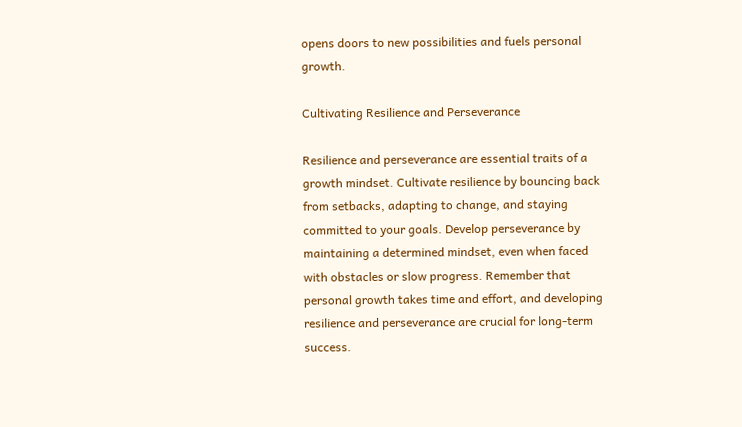opens doors to new possibilities and fuels personal growth.

Cultivating Resilience and Perseverance

Resilience and perseverance are essential traits of a growth mindset. Cultivate resilience by bouncing back from setbacks, adapting to change, and staying committed to your goals. Develop perseverance by maintaining a determined mindset, even when faced with obstacles or slow progress. Remember that personal growth takes time and effort, and developing resilience and perseverance are crucial for long-term success.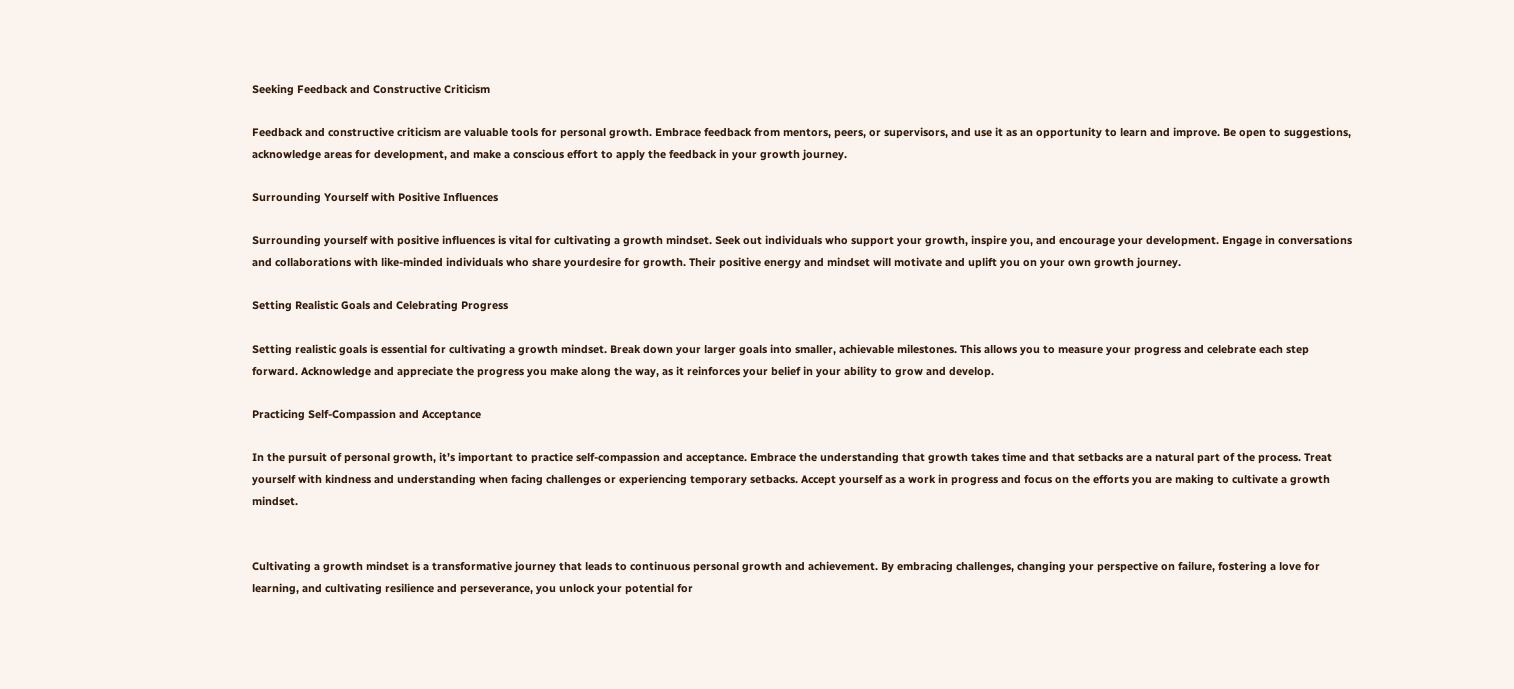Seeking Feedback and Constructive Criticism

Feedback and constructive criticism are valuable tools for personal growth. Embrace feedback from mentors, peers, or supervisors, and use it as an opportunity to learn and improve. Be open to suggestions, acknowledge areas for development, and make a conscious effort to apply the feedback in your growth journey.

Surrounding Yourself with Positive Influences

Surrounding yourself with positive influences is vital for cultivating a growth mindset. Seek out individuals who support your growth, inspire you, and encourage your development. Engage in conversations and collaborations with like-minded individuals who share yourdesire for growth. Their positive energy and mindset will motivate and uplift you on your own growth journey.

Setting Realistic Goals and Celebrating Progress

Setting realistic goals is essential for cultivating a growth mindset. Break down your larger goals into smaller, achievable milestones. This allows you to measure your progress and celebrate each step forward. Acknowledge and appreciate the progress you make along the way, as it reinforces your belief in your ability to grow and develop.

Practicing Self-Compassion and Acceptance

In the pursuit of personal growth, it’s important to practice self-compassion and acceptance. Embrace the understanding that growth takes time and that setbacks are a natural part of the process. Treat yourself with kindness and understanding when facing challenges or experiencing temporary setbacks. Accept yourself as a work in progress and focus on the efforts you are making to cultivate a growth mindset.


Cultivating a growth mindset is a transformative journey that leads to continuous personal growth and achievement. By embracing challenges, changing your perspective on failure, fostering a love for learning, and cultivating resilience and perseverance, you unlock your potential for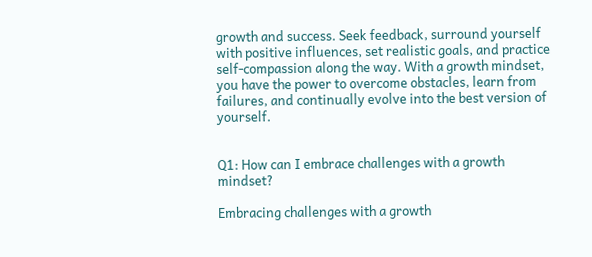growth and success. Seek feedback, surround yourself with positive influences, set realistic goals, and practice self-compassion along the way. With a growth mindset, you have the power to overcome obstacles, learn from failures, and continually evolve into the best version of yourself.


Q1: How can I embrace challenges with a growth mindset?

Embracing challenges with a growth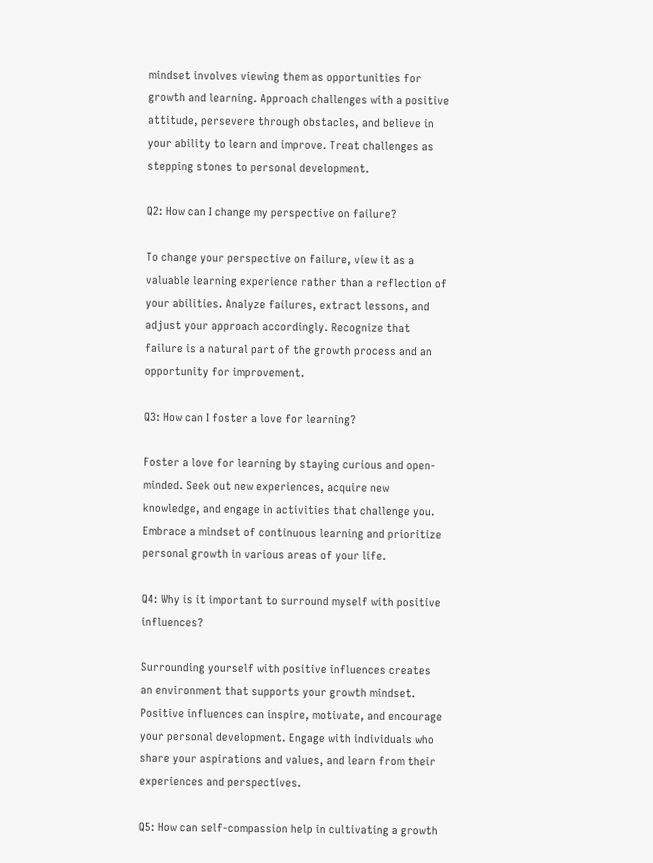mindset involves viewing them as opportunities for growth and learning. Approach challenges with a positive attitude, persevere through obstacles, and believe in your ability to learn and improve. Treat challenges as stepping stones to personal development.

Q2: How can I change my perspective on failure?

To change your perspective on failure, view it as a valuable learning experience rather than a reflection of your abilities. Analyze failures, extract lessons, and adjust your approach accordingly. Recognize that failure is a natural part of the growth process and an opportunity for improvement.

Q3: How can I foster a love for learning?

Foster a love for learning by staying curious and open-minded. Seek out new experiences, acquire new knowledge, and engage in activities that challenge you. Embrace a mindset of continuous learning and prioritize personal growth in various areas of your life.

Q4: Why is it important to surround myself with positive influences?

Surrounding yourself with positive influences creates an environment that supports your growth mindset. Positive influences can inspire, motivate, and encourage your personal development. Engage with individuals who share your aspirations and values, and learn from their experiences and perspectives.

Q5: How can self-compassion help in cultivating a growth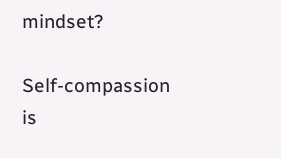mindset?

Self-compassion is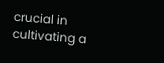crucial in cultivating a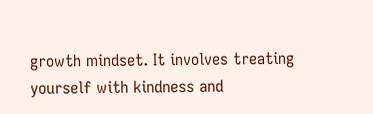growth mindset. It involves treating yourself with kindness and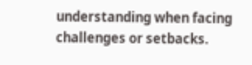understanding when facing challenges or setbacks.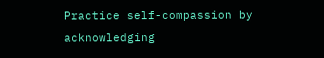Practice self-compassion by acknowledging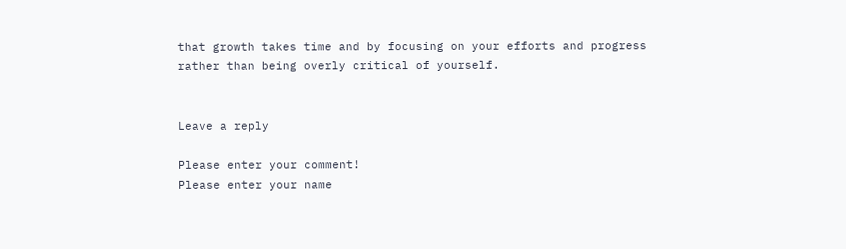that growth takes time and by focusing on your efforts and progress rather than being overly critical of yourself.


Leave a reply

Please enter your comment!
Please enter your name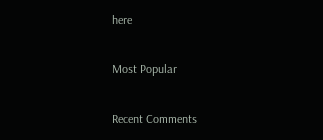here

Most Popular

Recent Comments